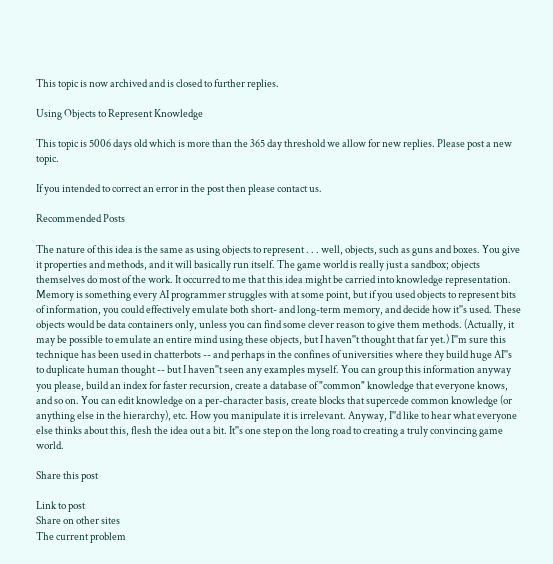This topic is now archived and is closed to further replies.

Using Objects to Represent Knowledge

This topic is 5006 days old which is more than the 365 day threshold we allow for new replies. Please post a new topic.

If you intended to correct an error in the post then please contact us.

Recommended Posts

The nature of this idea is the same as using objects to represent . . . well, objects, such as guns and boxes. You give it properties and methods, and it will basically run itself. The game world is really just a sandbox; objects themselves do most of the work. It occurred to me that this idea might be carried into knowledge representation. Memory is something every AI programmer struggles with at some point, but if you used objects to represent bits of information, you could effectively emulate both short- and long-term memory, and decide how it''s used. These objects would be data containers only, unless you can find some clever reason to give them methods. (Actually, it may be possible to emulate an entire mind using these objects, but I haven''t thought that far yet.) I''m sure this technique has been used in chatterbots -- and perhaps in the confines of universities where they build huge AI''s to duplicate human thought -- but I haven''t seen any examples myself. You can group this information anyway you please, build an index for faster recursion, create a database of "common" knowledge that everyone knows, and so on. You can edit knowledge on a per-character basis, create blocks that supercede common knowledge (or anything else in the hierarchy), etc. How you manipulate it is irrelevant. Anyway, I''d like to hear what everyone else thinks about this, flesh the idea out a bit. It''s one step on the long road to creating a truly convincing game world.

Share this post

Link to post
Share on other sites
The current problem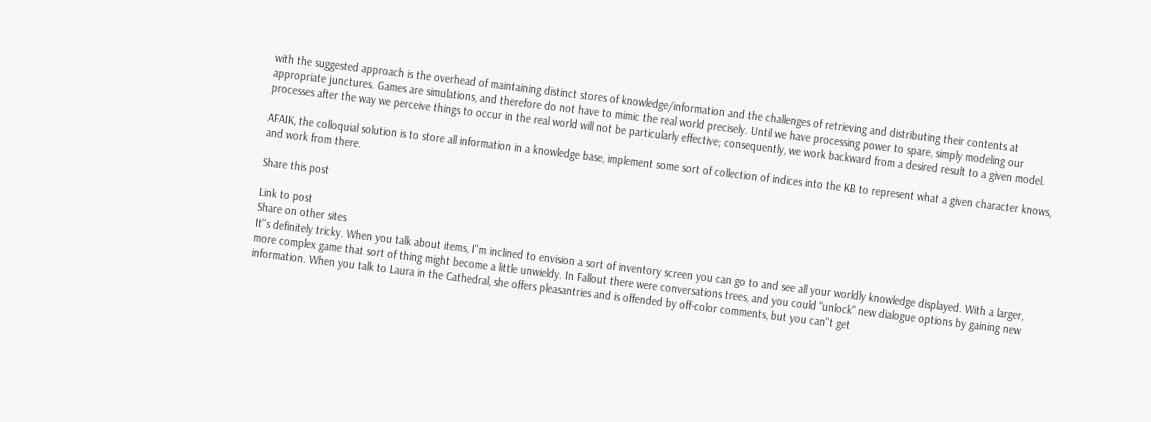with the suggested approach is the overhead of maintaining distinct stores of knowledge/information and the challenges of retrieving and distributing their contents at appropriate junctures. Games are simulations, and therefore do not have to mimic the real world precisely. Until we have processing power to spare, simply modeling our processes after the way we perceive things to occur in the real world will not be particularly effective; consequently, we work backward from a desired result to a given model.

AFAIK, the colloquial solution is to store all information in a knowledge base, implement some sort of collection of indices into the KB to represent what a given character knows, and work from there.

Share this post

Link to post
Share on other sites
It''s definitely tricky. When you talk about items, I''m inclined to envision a sort of inventory screen you can go to and see all your worldly knowledge displayed. With a larger, more complex game that sort of thing might become a little unwieldy. In Fallout there were conversations trees, and you could "unlock" new dialogue options by gaining new information. When you talk to Laura in the Cathedral, she offers pleasantries and is offended by off-color comments, but you can''t get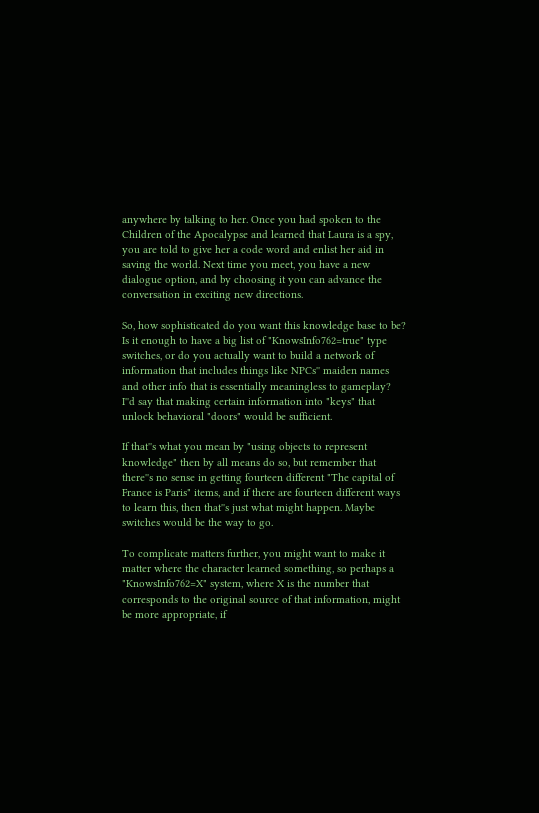anywhere by talking to her. Once you had spoken to the Children of the Apocalypse and learned that Laura is a spy, you are told to give her a code word and enlist her aid in saving the world. Next time you meet, you have a new dialogue option, and by choosing it you can advance the conversation in exciting new directions.

So, how sophisticated do you want this knowledge base to be? Is it enough to have a big list of "KnowsInfo762=true" type switches, or do you actually want to build a network of information that includes things like NPCs'' maiden names and other info that is essentially meaningless to gameplay? I''d say that making certain information into "keys" that unlock behavioral "doors" would be sufficient.

If that''s what you mean by "using objects to represent knowledge" then by all means do so, but remember that there''s no sense in getting fourteen different "The capital of France is Paris" items, and if there are fourteen different ways to learn this, then that''s just what might happen. Maybe switches would be the way to go.

To complicate matters further, you might want to make it matter where the character learned something, so perhaps a "KnowsInfo762=X" system, where X is the number that corresponds to the original source of that information, might be more appropriate, if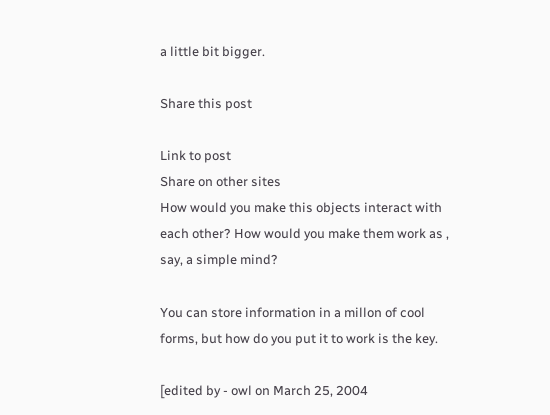a little bit bigger.

Share this post

Link to post
Share on other sites
How would you make this objects interact with each other? How would you make them work as , say, a simple mind?

You can store information in a millon of cool forms, but how do you put it to work is the key.

[edited by - owl on March 25, 2004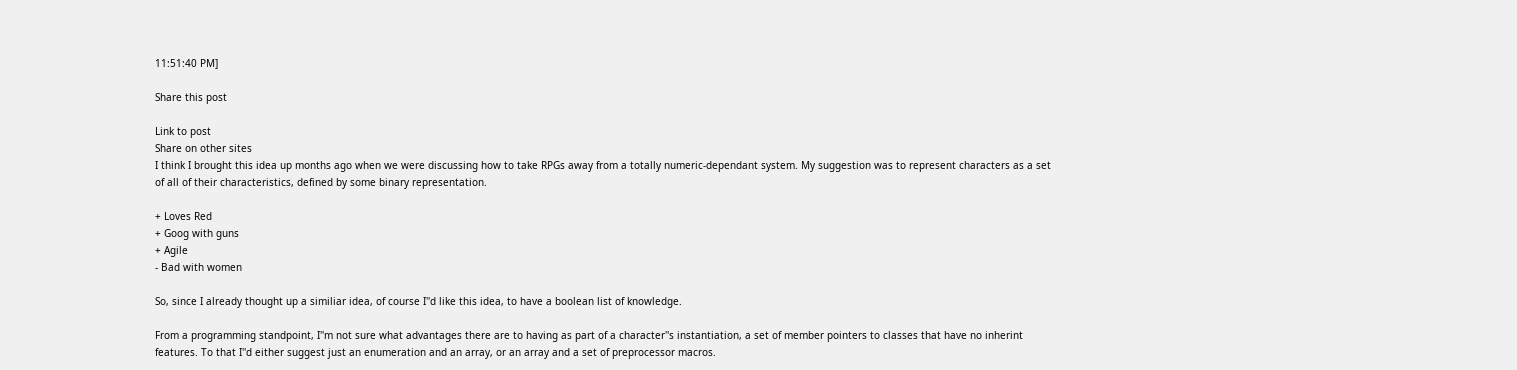11:51:40 PM]

Share this post

Link to post
Share on other sites
I think I brought this idea up months ago when we were discussing how to take RPGs away from a totally numeric-dependant system. My suggestion was to represent characters as a set of all of their characteristics, defined by some binary representation.

+ Loves Red
+ Goog with guns
+ Agile
- Bad with women

So, since I already thought up a similiar idea, of course I''d like this idea, to have a boolean list of knowledge.

From a programming standpoint, I''m not sure what advantages there are to having as part of a character''s instantiation, a set of member pointers to classes that have no inherint features. To that I''d either suggest just an enumeration and an array, or an array and a set of preprocessor macros.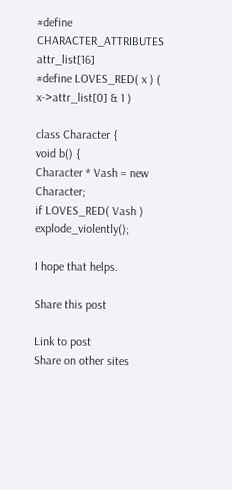#define CHARACTER_ATTRIBUTES attr_list[16]
#define LOVES_RED( x ) ( x->attr_list[0] & 1 )

class Character {
void b() {
Character * Vash = new Character;
if LOVES_RED( Vash ) explode_violently();

I hope that helps.

Share this post

Link to post
Share on other sites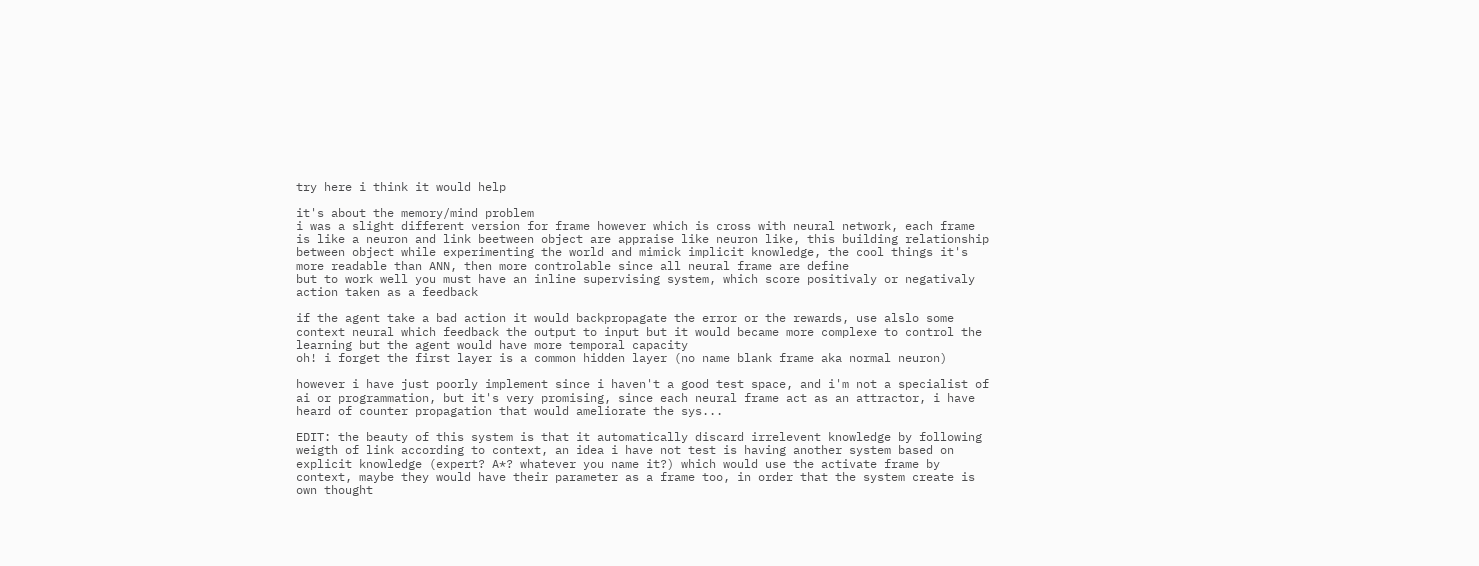try here i think it would help

it's about the memory/mind problem
i was a slight different version for frame however which is cross with neural network, each frame is like a neuron and link beetween object are appraise like neuron like, this building relationship between object while experimenting the world and mimick implicit knowledge, the cool things it's more readable than ANN, then more controlable since all neural frame are define
but to work well you must have an inline supervising system, which score positivaly or negativaly action taken as a feedback

if the agent take a bad action it would backpropagate the error or the rewards, use alslo some context neural which feedback the output to input but it would became more complexe to control the learning but the agent would have more temporal capacity
oh! i forget the first layer is a common hidden layer (no name blank frame aka normal neuron)

however i have just poorly implement since i haven't a good test space, and i'm not a specialist of ai or programmation, but it's very promising, since each neural frame act as an attractor, i have heard of counter propagation that would ameliorate the sys...

EDIT: the beauty of this system is that it automatically discard irrelevent knowledge by following weigth of link according to context, an idea i have not test is having another system based on explicit knowledge (expert? A*? whatever you name it?) which would use the activate frame by context, maybe they would have their parameter as a frame too, in order that the system create is own thought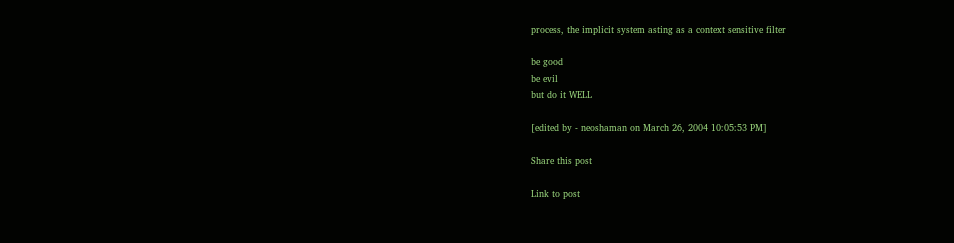process, the implicit system asting as a context sensitive filter

be good
be evil
but do it WELL

[edited by - neoshaman on March 26, 2004 10:05:53 PM]

Share this post

Link to post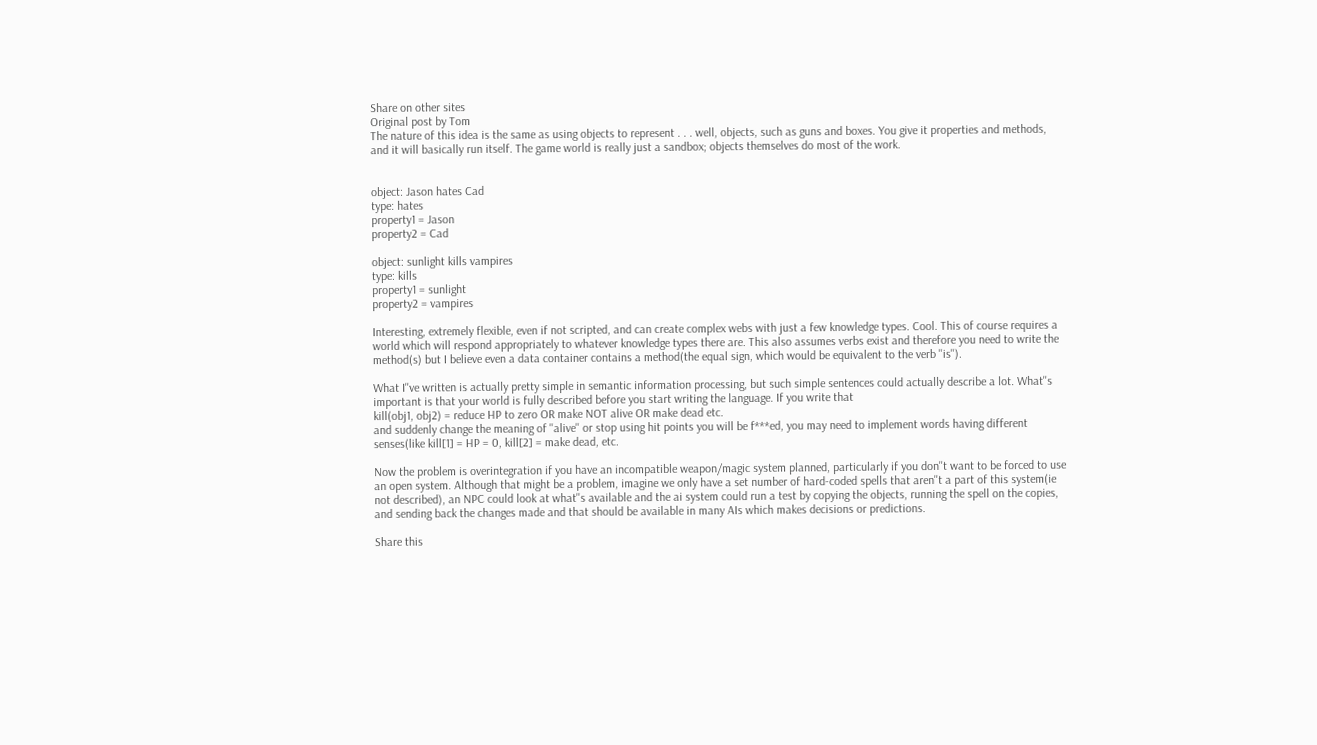Share on other sites
Original post by Tom
The nature of this idea is the same as using objects to represent . . . well, objects, such as guns and boxes. You give it properties and methods, and it will basically run itself. The game world is really just a sandbox; objects themselves do most of the work.


object: Jason hates Cad
type: hates
property1 = Jason
property2 = Cad

object: sunlight kills vampires
type: kills
property1 = sunlight
property2 = vampires

Interesting, extremely flexible, even if not scripted, and can create complex webs with just a few knowledge types. Cool. This of course requires a world which will respond appropriately to whatever knowledge types there are. This also assumes verbs exist and therefore you need to write the method(s) but I believe even a data container contains a method(the equal sign, which would be equivalent to the verb ''is'').

What I''ve written is actually pretty simple in semantic information processing, but such simple sentences could actually describe a lot. What''s important is that your world is fully described before you start writing the language. If you write that
kill(obj1, obj2) = reduce HP to zero OR make NOT alive OR make dead etc.
and suddenly change the meaning of ''alive'' or stop using hit points you will be f***ed, you may need to implement words having different senses(like kill[1] = HP = 0, kill[2] = make dead, etc.

Now the problem is overintegration if you have an incompatible weapon/magic system planned, particularly if you don''t want to be forced to use an open system. Although that might be a problem, imagine we only have a set number of hard-coded spells that aren''t a part of this system(ie not described), an NPC could look at what''s available and the ai system could run a test by copying the objects, running the spell on the copies, and sending back the changes made and that should be available in many AIs which makes decisions or predictions.

Share this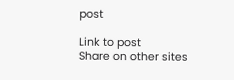post

Link to post
Share on other sites